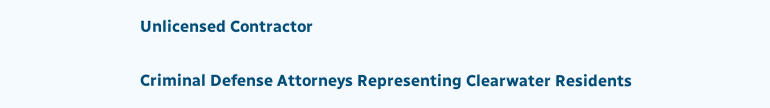Unlicensed Contractor

Criminal Defense Attorneys Representing Clearwater Residents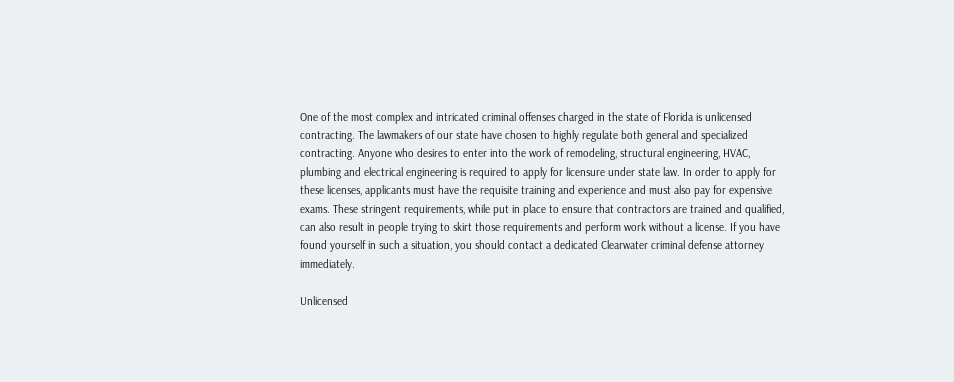One of the most complex and intricated criminal offenses charged in the state of Florida is unlicensed contracting. The lawmakers of our state have chosen to highly regulate both general and specialized contracting. Anyone who desires to enter into the work of remodeling, structural engineering, HVAC, plumbing and electrical engineering is required to apply for licensure under state law. In order to apply for these licenses, applicants must have the requisite training and experience and must also pay for expensive exams. These stringent requirements, while put in place to ensure that contractors are trained and qualified, can also result in people trying to skirt those requirements and perform work without a license. If you have found yourself in such a situation, you should contact a dedicated Clearwater criminal defense attorney immediately.

Unlicensed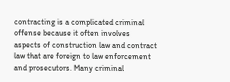contracting is a complicated criminal offense because it often involves aspects of construction law and contract law that are foreign to law enforcement and prosecutors. Many criminal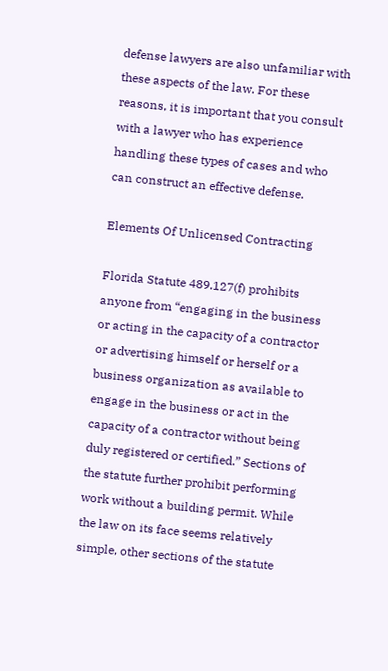defense lawyers are also unfamiliar with these aspects of the law. For these reasons, it is important that you consult with a lawyer who has experience handling these types of cases and who can construct an effective defense.

Elements Of Unlicensed Contracting

Florida Statute 489.127(f) prohibits anyone from “engaging in the business or acting in the capacity of a contractor or advertising himself or herself or a business organization as available to engage in the business or act in the capacity of a contractor without being duly registered or certified.” Sections of the statute further prohibit performing work without a building permit. While the law on its face seems relatively simple, other sections of the statute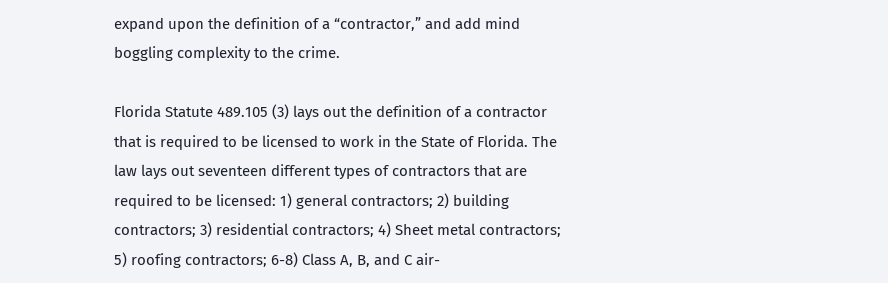expand upon the definition of a “contractor,” and add mind boggling complexity to the crime.

Florida Statute 489.105 (3) lays out the definition of a contractor that is required to be licensed to work in the State of Florida. The law lays out seventeen different types of contractors that are required to be licensed: 1) general contractors; 2) building contractors; 3) residential contractors; 4) Sheet metal contractors; 5) roofing contractors; 6-8) Class A, B, and C air-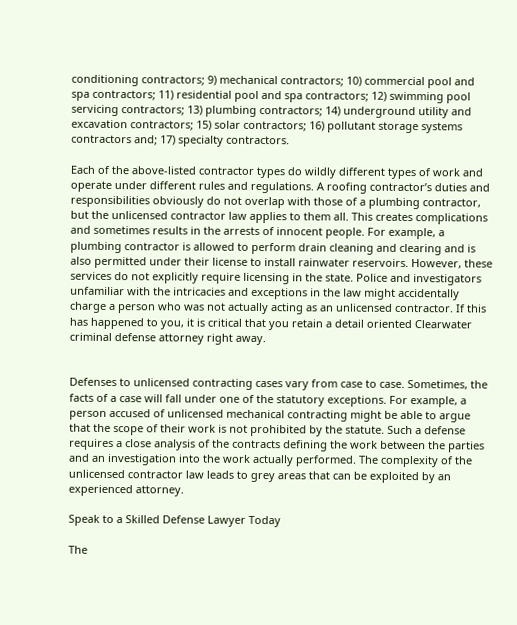conditioning contractors; 9) mechanical contractors; 10) commercial pool and spa contractors; 11) residential pool and spa contractors; 12) swimming pool servicing contractors; 13) plumbing contractors; 14) underground utility and excavation contractors; 15) solar contractors; 16) pollutant storage systems contractors and; 17) specialty contractors.

Each of the above-listed contractor types do wildly different types of work and operate under different rules and regulations. A roofing contractor’s duties and responsibilities obviously do not overlap with those of a plumbing contractor, but the unlicensed contractor law applies to them all. This creates complications and sometimes results in the arrests of innocent people. For example, a plumbing contractor is allowed to perform drain cleaning and clearing and is also permitted under their license to install rainwater reservoirs. However, these services do not explicitly require licensing in the state. Police and investigators unfamiliar with the intricacies and exceptions in the law might accidentally charge a person who was not actually acting as an unlicensed contractor. If this has happened to you, it is critical that you retain a detail oriented Clearwater criminal defense attorney right away.


Defenses to unlicensed contracting cases vary from case to case. Sometimes, the facts of a case will fall under one of the statutory exceptions. For example, a person accused of unlicensed mechanical contracting might be able to argue that the scope of their work is not prohibited by the statute. Such a defense requires a close analysis of the contracts defining the work between the parties and an investigation into the work actually performed. The complexity of the unlicensed contractor law leads to grey areas that can be exploited by an experienced attorney.

Speak to a Skilled Defense Lawyer Today

The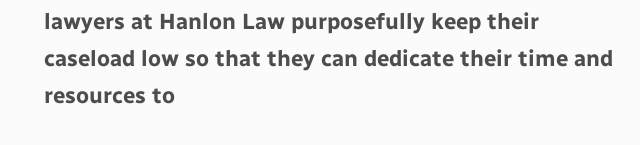lawyers at Hanlon Law purposefully keep their caseload low so that they can dedicate their time and resources to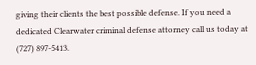giving their clients the best possible defense. If you need a dedicated Clearwater criminal defense attorney call us today at (727) 897-5413.